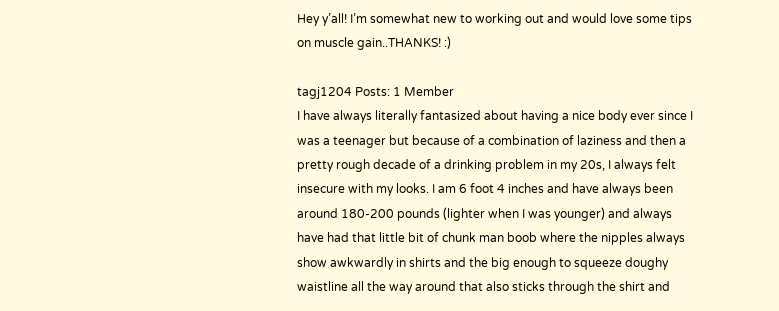Hey y’all! I’m somewhat new to working out and would love some tips on muscle gain..THANKS! :)

tagj1204 Posts: 1 Member
I have always literally fantasized about having a nice body ever since I was a teenager but because of a combination of laziness and then a pretty rough decade of a drinking problem in my 20s, I always felt insecure with my looks. I am 6 foot 4 inches and have always been around 180-200 pounds (lighter when I was younger) and always have had that little bit of chunk man boob where the nipples always show awkwardly in shirts and the big enough to squeeze doughy waistline all the way around that also sticks through the shirt and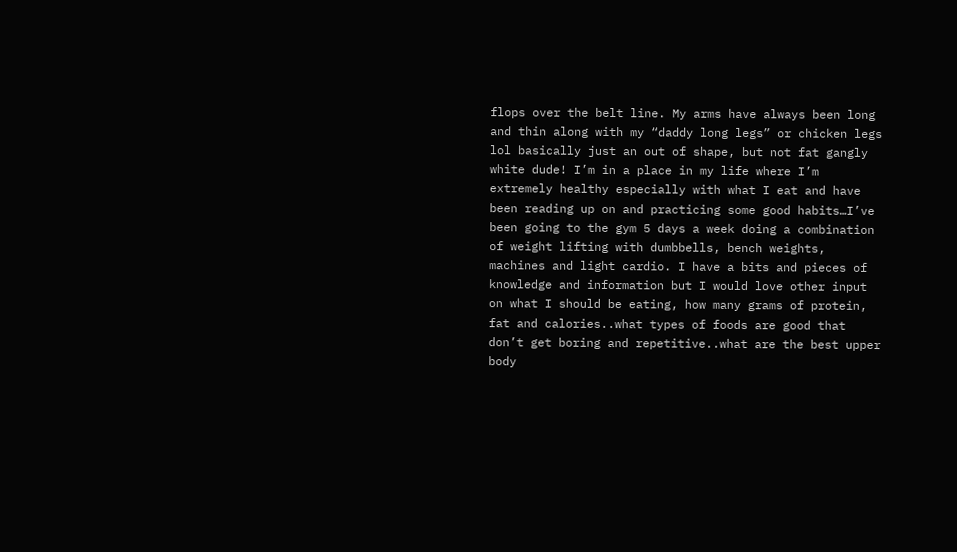flops over the belt line. My arms have always been long and thin along with my “daddy long legs” or chicken legs lol basically just an out of shape, but not fat gangly white dude! I’m in a place in my life where I’m extremely healthy especially with what I eat and have been reading up on and practicing some good habits…I’ve been going to the gym 5 days a week doing a combination of weight lifting with dumbbells, bench weights, machines and light cardio. I have a bits and pieces of knowledge and information but I would love other input on what I should be eating, how many grams of protein, fat and calories..what types of foods are good that don’t get boring and repetitive..what are the best upper body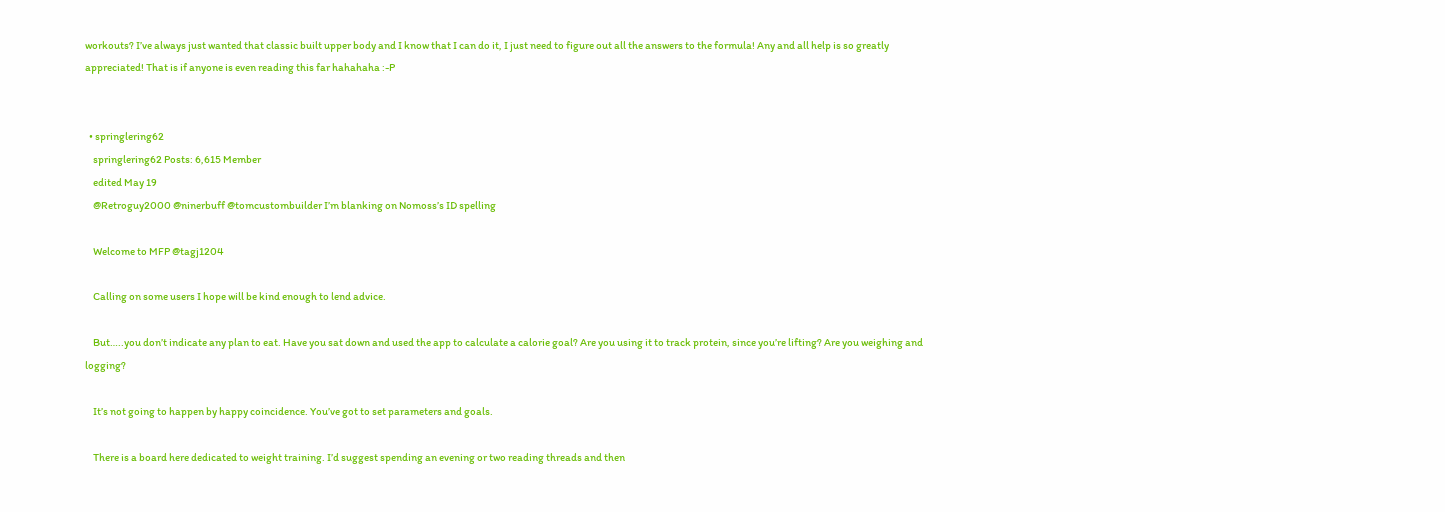workouts? I’ve always just wanted that classic built upper body and I know that I can do it, I just need to figure out all the answers to the formula! Any and all help is so greatly appreciated! That is if anyone is even reading this far hahahaha :-P


  • springlering62
    springlering62 Posts: 6,615 Member
    edited May 19
    @Retroguy2000 @ninerbuff @tomcustombuilder I’m blanking on Nomoss’s ID spelling

    Welcome to MFP @tagj1204

    Calling on some users I hope will be kind enough to lend advice.

    But…..you don’t indicate any plan to eat. Have you sat down and used the app to calculate a calorie goal? Are you using it to track protein, since you’re lifting? Are you weighing and logging?

    It’s not going to happen by happy coincidence. You’ve got to set parameters and goals.

    There is a board here dedicated to weight training. I’d suggest spending an evening or two reading threads and then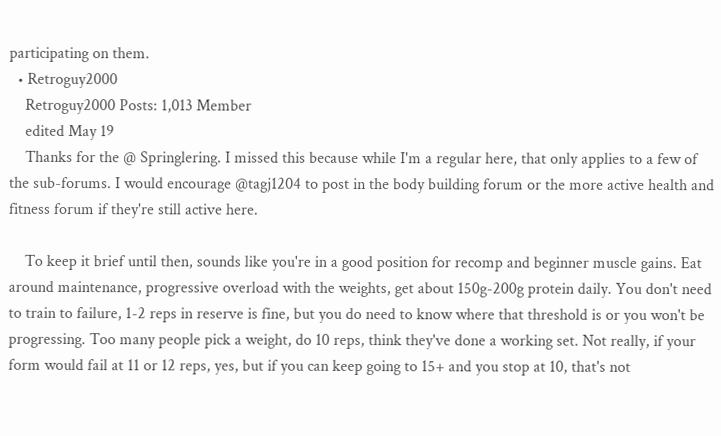participating on them.
  • Retroguy2000
    Retroguy2000 Posts: 1,013 Member
    edited May 19
    Thanks for the @ Springlering. I missed this because while I'm a regular here, that only applies to a few of the sub-forums. I would encourage @tagj1204 to post in the body building forum or the more active health and fitness forum if they're still active here.

    To keep it brief until then, sounds like you're in a good position for recomp and beginner muscle gains. Eat around maintenance, progressive overload with the weights, get about 150g-200g protein daily. You don't need to train to failure, 1-2 reps in reserve is fine, but you do need to know where that threshold is or you won't be progressing. Too many people pick a weight, do 10 reps, think they've done a working set. Not really, if your form would fail at 11 or 12 reps, yes, but if you can keep going to 15+ and you stop at 10, that's not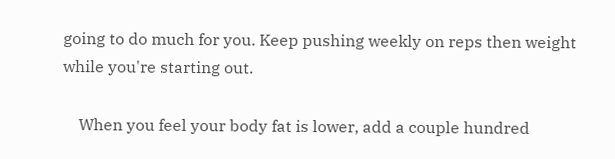going to do much for you. Keep pushing weekly on reps then weight while you're starting out.

    When you feel your body fat is lower, add a couple hundred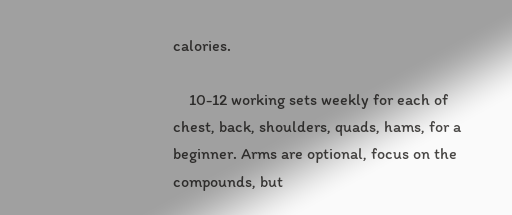calories.

    10-12 working sets weekly for each of chest, back, shoulders, quads, hams, for a beginner. Arms are optional, focus on the compounds, but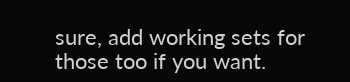sure, add working sets for those too if you want.